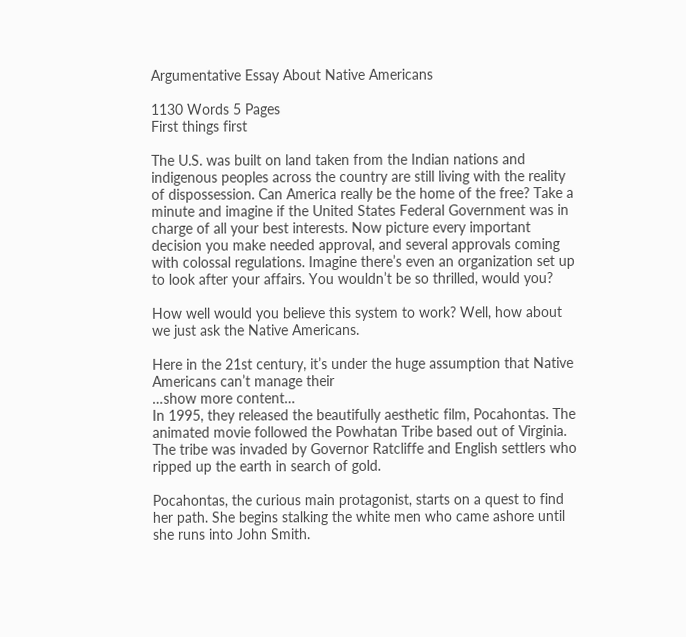Argumentative Essay About Native Americans

1130 Words 5 Pages
First things first

The U.S. was built on land taken from the Indian nations and indigenous peoples across the country are still living with the reality of dispossession. Can America really be the home of the free? Take a minute and imagine if the United States Federal Government was in charge of all your best interests. Now picture every important decision you make needed approval, and several approvals coming with colossal regulations. Imagine there’s even an organization set up to look after your affairs. You wouldn’t be so thrilled, would you?

How well would you believe this system to work? Well, how about we just ask the Native Americans.

Here in the 21st century, it’s under the huge assumption that Native Americans can’t manage their
…show more content…
In 1995, they released the beautifully aesthetic film, Pocahontas. The animated movie followed the Powhatan Tribe based out of Virginia. The tribe was invaded by Governor Ratcliffe and English settlers who ripped up the earth in search of gold.

Pocahontas, the curious main protagonist, starts on a quest to find her path. She begins stalking the white men who came ashore until she runs into John Smith.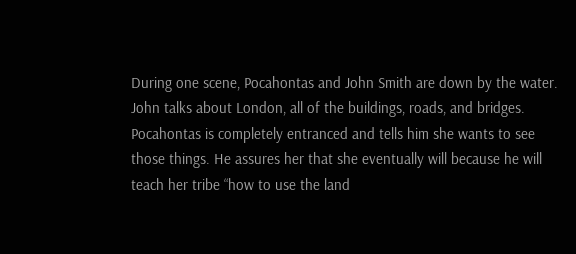During one scene, Pocahontas and John Smith are down by the water. John talks about London, all of the buildings, roads, and bridges. Pocahontas is completely entranced and tells him she wants to see those things. He assures her that she eventually will because he will teach her tribe “how to use the land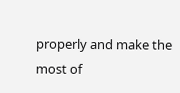properly and make the most of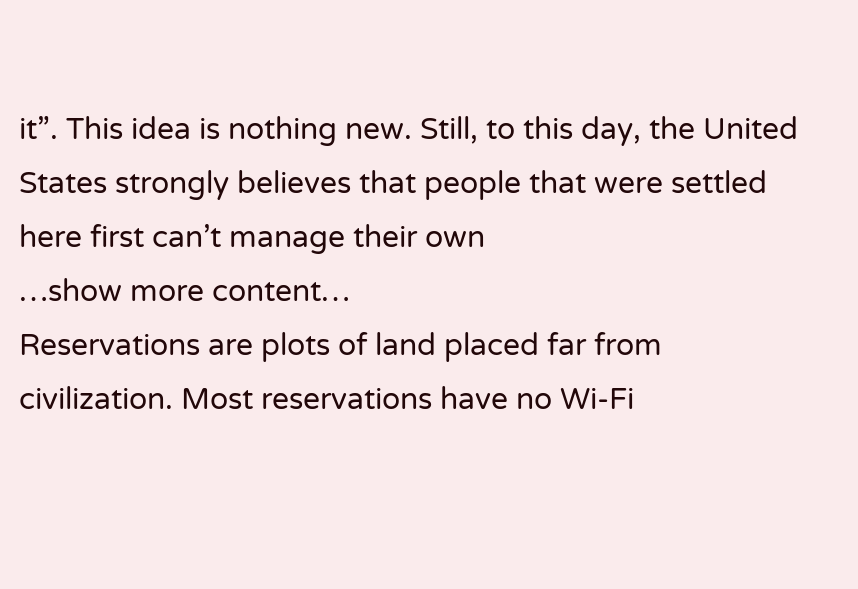it”. This idea is nothing new. Still, to this day, the United States strongly believes that people that were settled here first can’t manage their own
…show more content…
Reservations are plots of land placed far from civilization. Most reservations have no Wi-Fi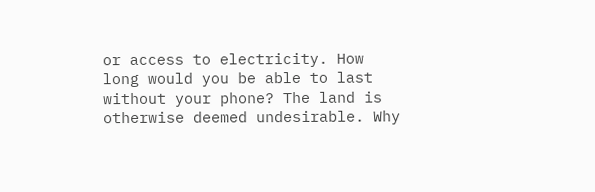or access to electricity. How long would you be able to last without your phone? The land is otherwise deemed undesirable. Why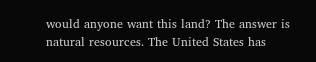would anyone want this land? The answer is natural resources. The United States has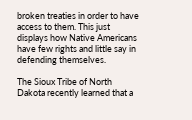broken treaties in order to have access to them. This just displays how Native Americans have few rights and little say in defending themselves.

The Sioux Tribe of North Dakota recently learned that a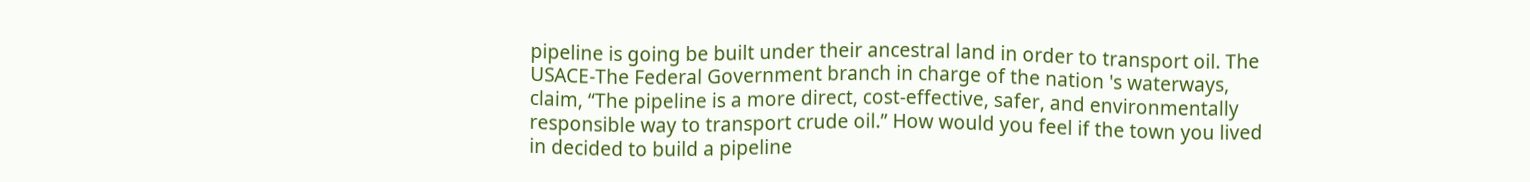pipeline is going be built under their ancestral land in order to transport oil. The USACE-The Federal Government branch in charge of the nation 's waterways, claim, “The pipeline is a more direct, cost-effective, safer, and environmentally responsible way to transport crude oil.” How would you feel if the town you lived in decided to build a pipeline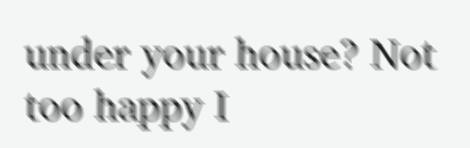under your house? Not too happy I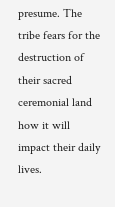presume. The tribe fears for the destruction of their sacred ceremonial land how it will impact their daily lives.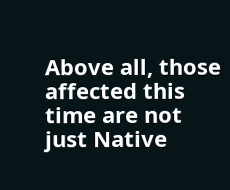Above all, those affected this time are not just Native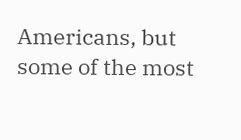Americans, but some of the most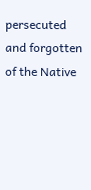persecuted and forgotten of the Native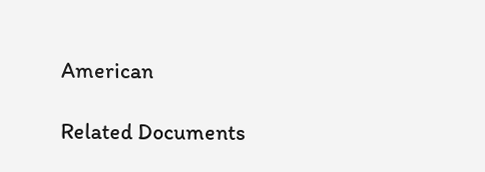American

Related Documents